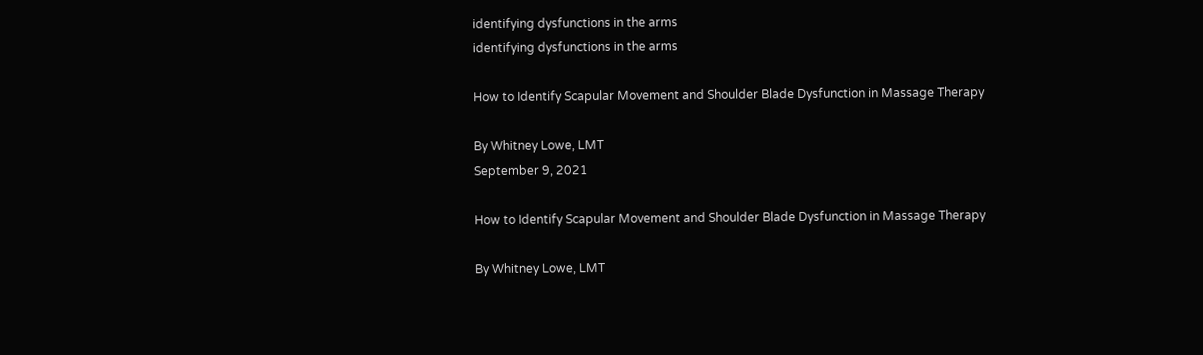identifying dysfunctions in the arms
identifying dysfunctions in the arms

How to Identify Scapular Movement and Shoulder Blade Dysfunction in Massage Therapy

By Whitney Lowe, LMT
September 9, 2021

How to Identify Scapular Movement and Shoulder Blade Dysfunction in Massage Therapy

By Whitney Lowe, LMT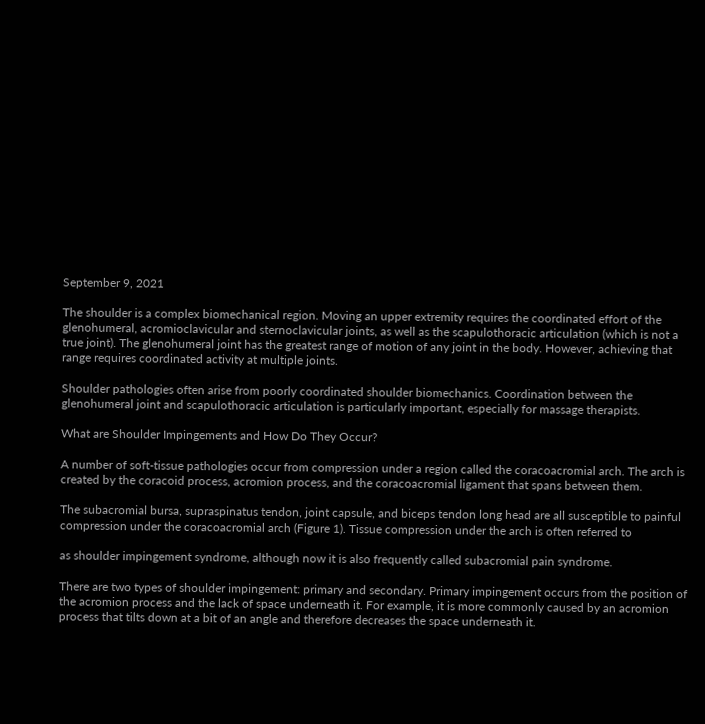September 9, 2021

The shoulder is a complex biomechanical region. Moving an upper extremity requires the coordinated effort of the glenohumeral, acromioclavicular and sternoclavicular joints, as well as the scapulothoracic articulation (which is not a true joint). The glenohumeral joint has the greatest range of motion of any joint in the body. However, achieving that range requires coordinated activity at multiple joints.

Shoulder pathologies often arise from poorly coordinated shoulder biomechanics. Coordination between the glenohumeral joint and scapulothoracic articulation is particularly important, especially for massage therapists.

What are Shoulder Impingements and How Do They Occur?

A number of soft-tissue pathologies occur from compression under a region called the coracoacromial arch. The arch is created by the coracoid process, acromion process, and the coracoacromial ligament that spans between them.

The subacromial bursa, supraspinatus tendon, joint capsule, and biceps tendon long head are all susceptible to painful compression under the coracoacromial arch (Figure 1). Tissue compression under the arch is often referred to

as shoulder impingement syndrome, although now it is also frequently called subacromial pain syndrome.

There are two types of shoulder impingement: primary and secondary. Primary impingement occurs from the position of the acromion process and the lack of space underneath it. For example, it is more commonly caused by an acromion process that tilts down at a bit of an angle and therefore decreases the space underneath it.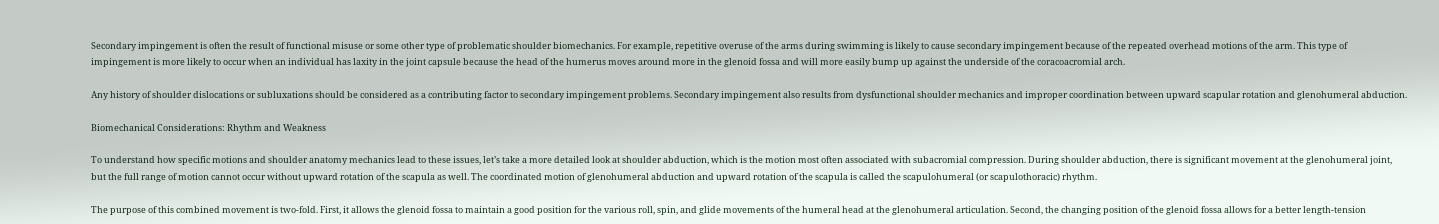Secondary impingement is often the result of functional misuse or some other type of problematic shoulder biomechanics. For example, repetitive overuse of the arms during swimming is likely to cause secondary impingement because of the repeated overhead motions of the arm. This type of impingement is more likely to occur when an individual has laxity in the joint capsule because the head of the humerus moves around more in the glenoid fossa and will more easily bump up against the underside of the coracoacromial arch.

Any history of shoulder dislocations or subluxations should be considered as a contributing factor to secondary impingement problems. Secondary impingement also results from dysfunctional shoulder mechanics and improper coordination between upward scapular rotation and glenohumeral abduction.

Biomechanical Considerations: Rhythm and Weakness

To understand how specific motions and shoulder anatomy mechanics lead to these issues, let’s take a more detailed look at shoulder abduction, which is the motion most often associated with subacromial compression. During shoulder abduction, there is significant movement at the glenohumeral joint, but the full range of motion cannot occur without upward rotation of the scapula as well. The coordinated motion of glenohumeral abduction and upward rotation of the scapula is called the scapulohumeral (or scapulothoracic) rhythm.

The purpose of this combined movement is two-fold. First, it allows the glenoid fossa to maintain a good position for the various roll, spin, and glide movements of the humeral head at the glenohumeral articulation. Second, the changing position of the glenoid fossa allows for a better length-tension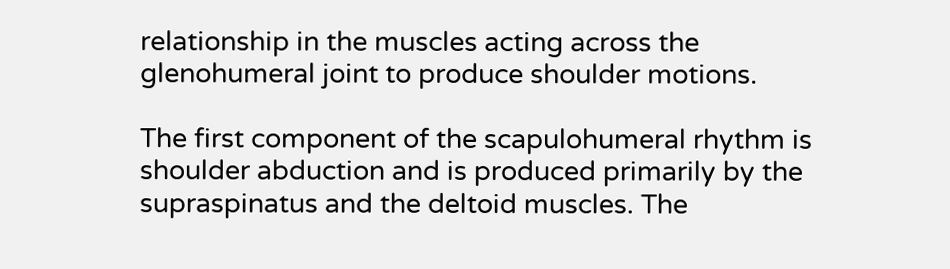relationship in the muscles acting across the glenohumeral joint to produce shoulder motions.

The first component of the scapulohumeral rhythm is shoulder abduction and is produced primarily by the supraspinatus and the deltoid muscles. The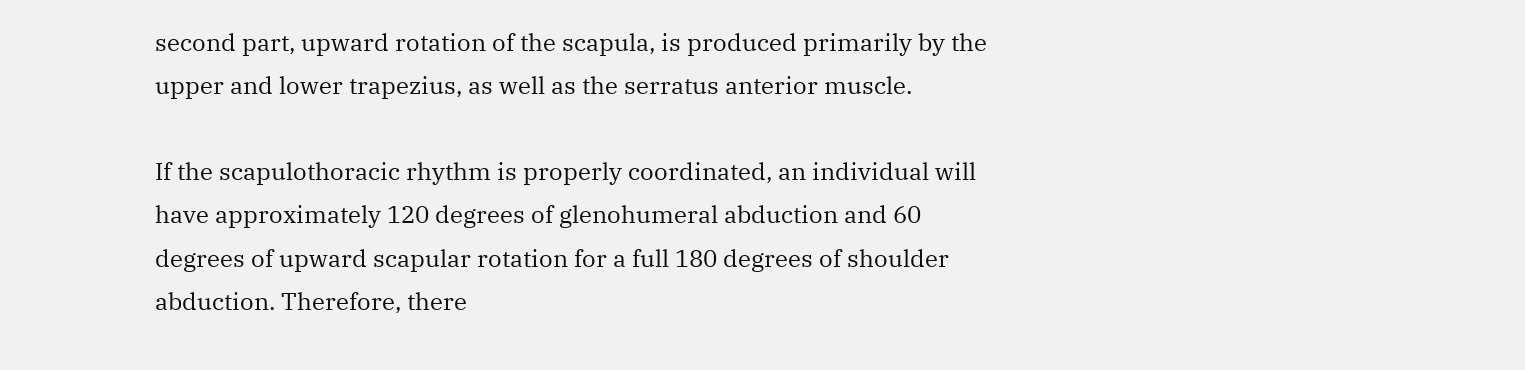second part, upward rotation of the scapula, is produced primarily by the upper and lower trapezius, as well as the serratus anterior muscle.

If the scapulothoracic rhythm is properly coordinated, an individual will have approximately 120 degrees of glenohumeral abduction and 60 degrees of upward scapular rotation for a full 180 degrees of shoulder abduction. Therefore, there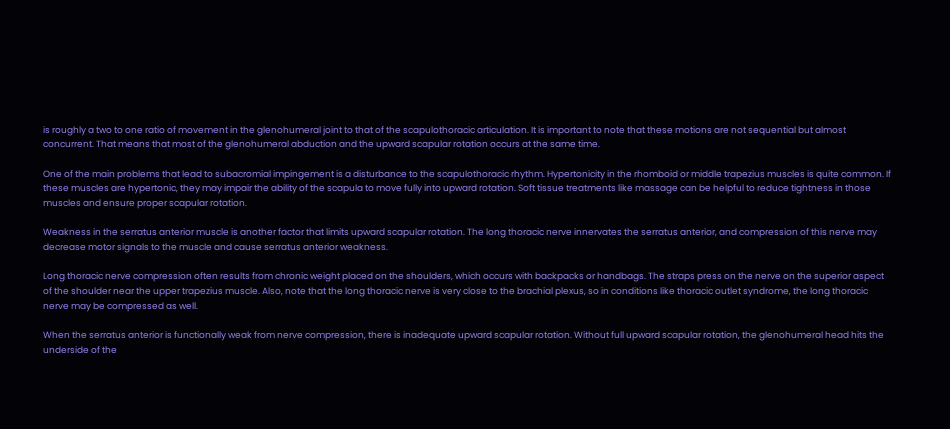is roughly a two to one ratio of movement in the glenohumeral joint to that of the scapulothoracic articulation. It is important to note that these motions are not sequential but almost concurrent. That means that most of the glenohumeral abduction and the upward scapular rotation occurs at the same time.

One of the main problems that lead to subacromial impingement is a disturbance to the scapulothoracic rhythm. Hypertonicity in the rhomboid or middle trapezius muscles is quite common. If these muscles are hypertonic, they may impair the ability of the scapula to move fully into upward rotation. Soft tissue treatments like massage can be helpful to reduce tightness in those muscles and ensure proper scapular rotation.

Weakness in the serratus anterior muscle is another factor that limits upward scapular rotation. The long thoracic nerve innervates the serratus anterior, and compression of this nerve may decrease motor signals to the muscle and cause serratus anterior weakness.

Long thoracic nerve compression often results from chronic weight placed on the shoulders, which occurs with backpacks or handbags. The straps press on the nerve on the superior aspect of the shoulder near the upper trapezius muscle. Also, note that the long thoracic nerve is very close to the brachial plexus, so in conditions like thoracic outlet syndrome, the long thoracic nerve may be compressed as well.

When the serratus anterior is functionally weak from nerve compression, there is inadequate upward scapular rotation. Without full upward scapular rotation, the glenohumeral head hits the underside of the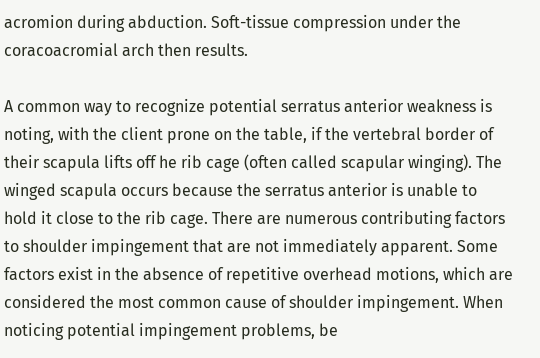acromion during abduction. Soft-tissue compression under the coracoacromial arch then results.

A common way to recognize potential serratus anterior weakness is noting, with the client prone on the table, if the vertebral border of their scapula lifts off he rib cage (often called scapular winging). The winged scapula occurs because the serratus anterior is unable to hold it close to the rib cage. There are numerous contributing factors to shoulder impingement that are not immediately apparent. Some factors exist in the absence of repetitive overhead motions, which are considered the most common cause of shoulder impingement. When noticing potential impingement problems, be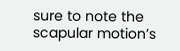sure to note the scapular motion’s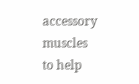accessory muscles to help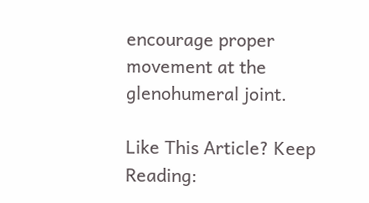encourage proper movement at the glenohumeral joint.

Like This Article? Keep Reading: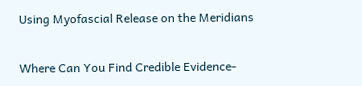Using Myofascial Release on the Meridians

Where Can You Find Credible Evidence-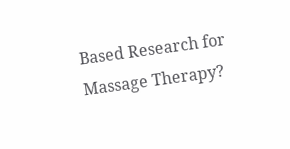Based Research for Massage Therapy?